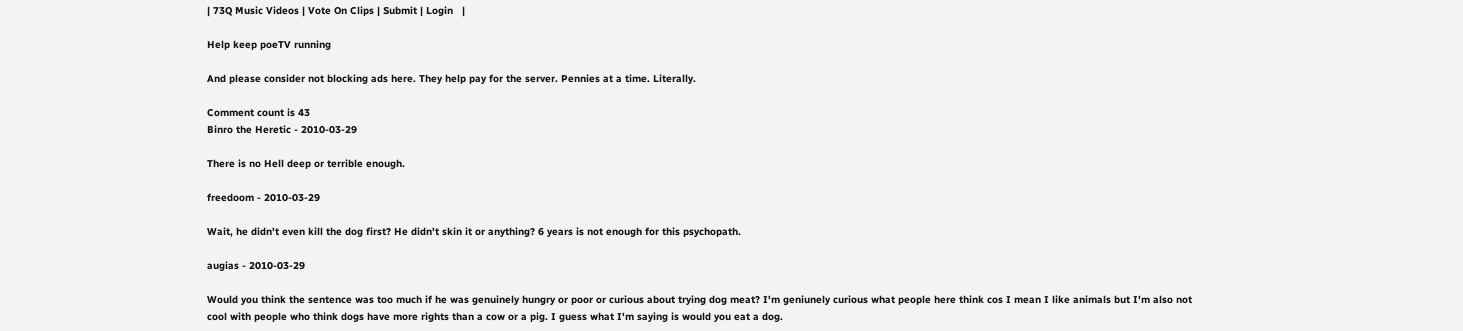| 73Q Music Videos | Vote On Clips | Submit | Login   |

Help keep poeTV running

And please consider not blocking ads here. They help pay for the server. Pennies at a time. Literally.

Comment count is 43
Binro the Heretic - 2010-03-29

There is no Hell deep or terrible enough.

freedoom - 2010-03-29

Wait, he didn't even kill the dog first? He didn't skin it or anything? 6 years is not enough for this psychopath.

augias - 2010-03-29

Would you think the sentence was too much if he was genuinely hungry or poor or curious about trying dog meat? I'm geniunely curious what people here think cos I mean I like animals but I'm also not cool with people who think dogs have more rights than a cow or a pig. I guess what I'm saying is would you eat a dog.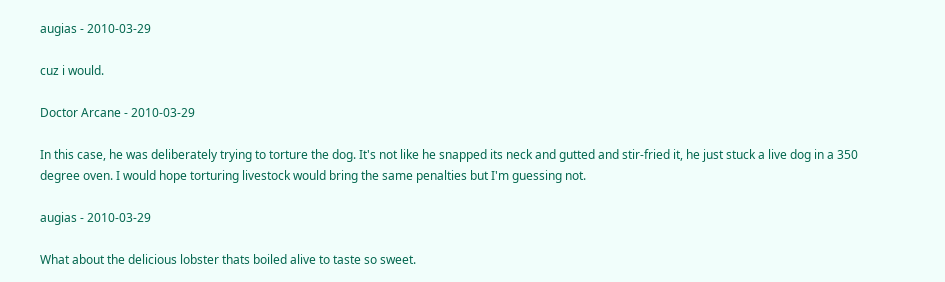augias - 2010-03-29

cuz i would.

Doctor Arcane - 2010-03-29

In this case, he was deliberately trying to torture the dog. It's not like he snapped its neck and gutted and stir-fried it, he just stuck a live dog in a 350 degree oven. I would hope torturing livestock would bring the same penalties but I'm guessing not.

augias - 2010-03-29

What about the delicious lobster thats boiled alive to taste so sweet.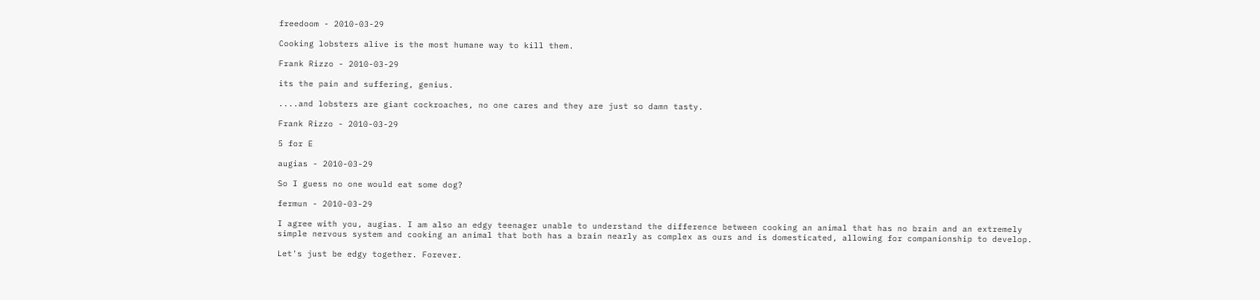freedoom - 2010-03-29

Cooking lobsters alive is the most humane way to kill them.

Frank Rizzo - 2010-03-29

its the pain and suffering, genius.

....and lobsters are giant cockroaches, no one cares and they are just so damn tasty.

Frank Rizzo - 2010-03-29

5 for E

augias - 2010-03-29

So I guess no one would eat some dog?

fermun - 2010-03-29

I agree with you, augias. I am also an edgy teenager unable to understand the difference between cooking an animal that has no brain and an extremely simple nervous system and cooking an animal that both has a brain nearly as complex as ours and is domesticated, allowing for companionship to develop.

Let's just be edgy together. Forever.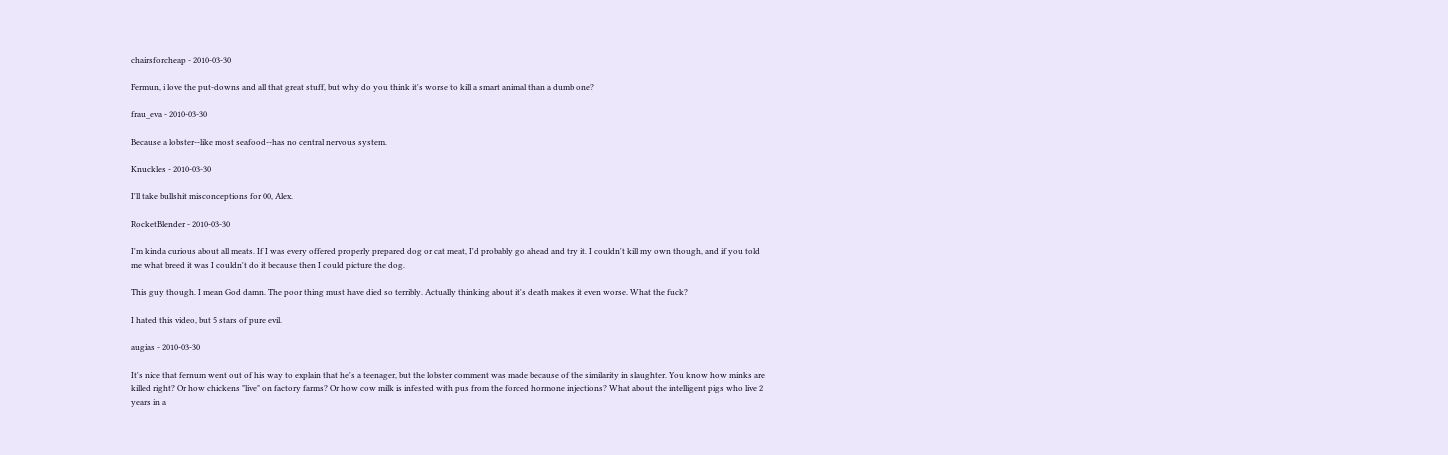chairsforcheap - 2010-03-30

Fermun, i love the put-downs and all that great stuff, but why do you think it's worse to kill a smart animal than a dumb one?

frau_eva - 2010-03-30

Because a lobster--like most seafood--has no central nervous system.

Knuckles - 2010-03-30

I'll take bullshit misconceptions for 00, Alex.

RocketBlender - 2010-03-30

I'm kinda curious about all meats. If I was every offered properly prepared dog or cat meat, I'd probably go ahead and try it. I couldn't kill my own though, and if you told me what breed it was I couldn't do it because then I could picture the dog.

This guy though. I mean God damn. The poor thing must have died so terribly. Actually thinking about it's death makes it even worse. What the fuck?

I hated this video, but 5 stars of pure evil.

augias - 2010-03-30

It's nice that fernum went out of his way to explain that he's a teenager, but the lobster comment was made because of the similarity in slaughter. You know how minks are killed right? Or how chickens "live" on factory farms? Or how cow milk is infested with pus from the forced hormone injections? What about the intelligent pigs who live 2 years in a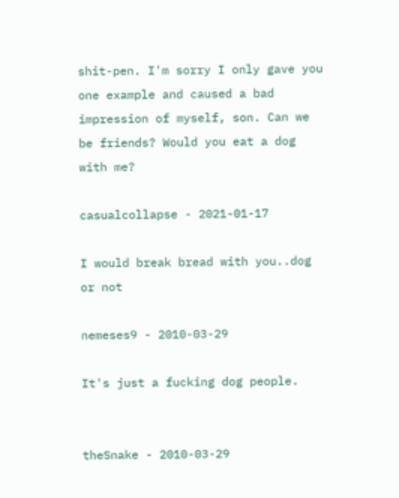shit-pen. I'm sorry I only gave you one example and caused a bad impression of myself, son. Can we be friends? Would you eat a dog with me?

casualcollapse - 2021-01-17

I would break bread with you..dog or not

nemeses9 - 2010-03-29

It's just a fucking dog people.


theSnake - 2010-03-29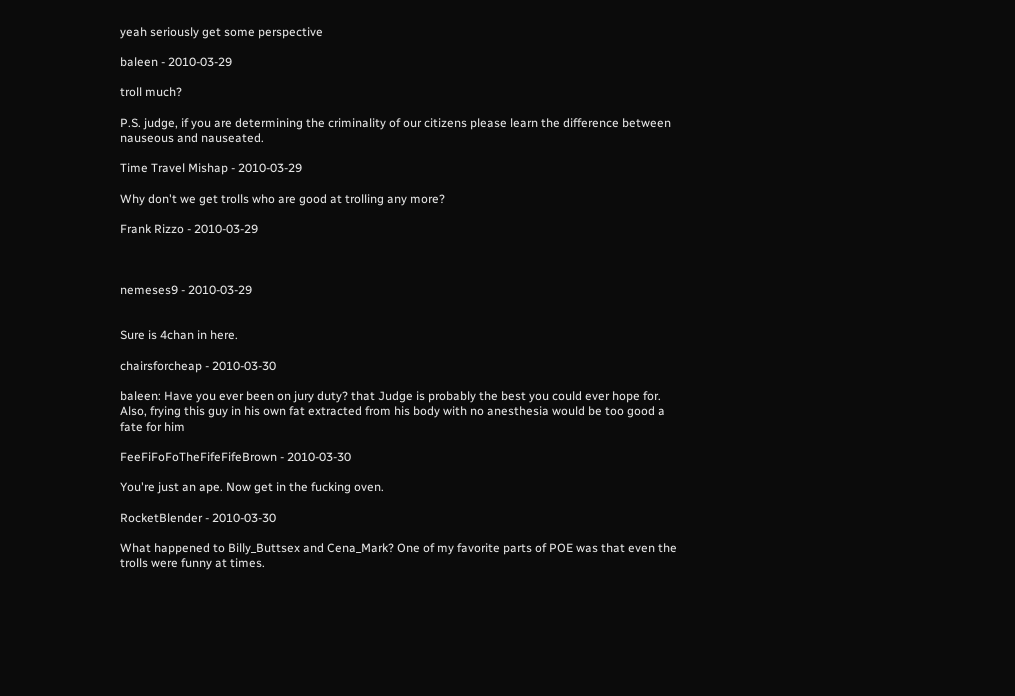yeah seriously get some perspective

baleen - 2010-03-29

troll much?

P.S. judge, if you are determining the criminality of our citizens please learn the difference between nauseous and nauseated.

Time Travel Mishap - 2010-03-29

Why don't we get trolls who are good at trolling any more?

Frank Rizzo - 2010-03-29



nemeses9 - 2010-03-29


Sure is 4chan in here.

chairsforcheap - 2010-03-30

baleen: Have you ever been on jury duty? that Judge is probably the best you could ever hope for. Also, frying this guy in his own fat extracted from his body with no anesthesia would be too good a fate for him

FeeFiFoFoTheFifeFifeBrown - 2010-03-30

You're just an ape. Now get in the fucking oven.

RocketBlender - 2010-03-30

What happened to Billy_Buttsex and Cena_Mark? One of my favorite parts of POE was that even the trolls were funny at times.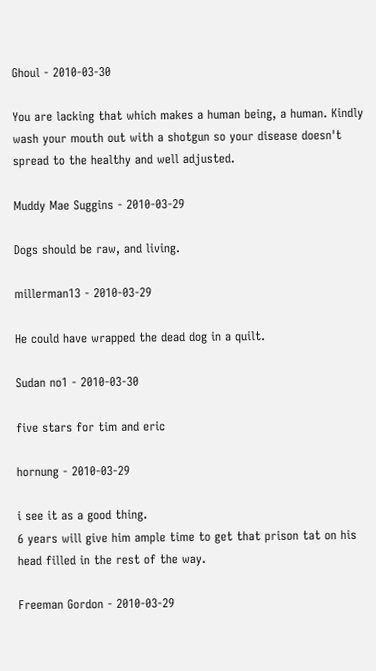Ghoul - 2010-03-30

You are lacking that which makes a human being, a human. Kindly wash your mouth out with a shotgun so your disease doesn't spread to the healthy and well adjusted.

Muddy Mae Suggins - 2010-03-29

Dogs should be raw, and living.

millerman13 - 2010-03-29

He could have wrapped the dead dog in a quilt.

Sudan no1 - 2010-03-30

five stars for tim and eric

hornung - 2010-03-29

i see it as a good thing.
6 years will give him ample time to get that prison tat on his head filled in the rest of the way.

Freeman Gordon - 2010-03-29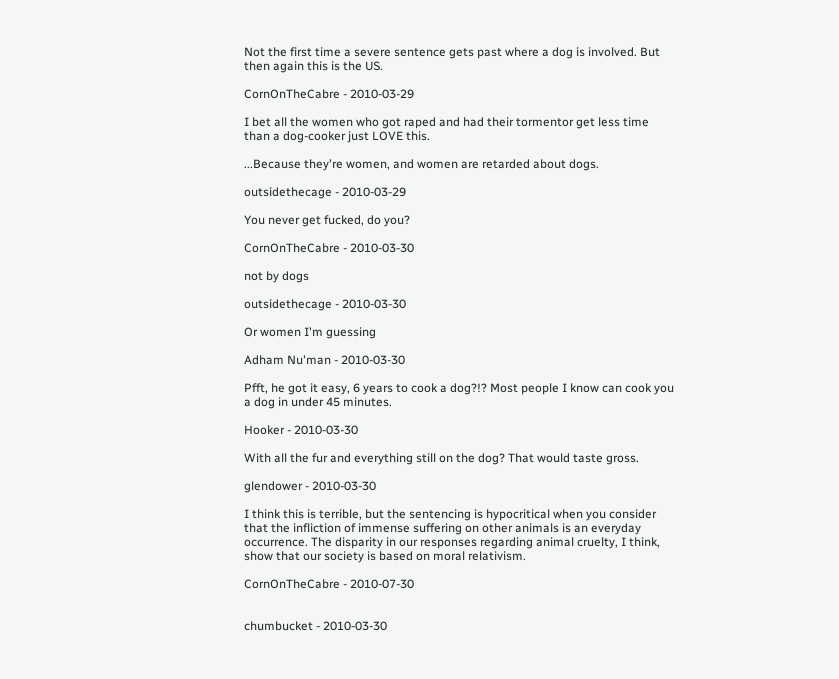Not the first time a severe sentence gets past where a dog is involved. But then again this is the US.

CornOnTheCabre - 2010-03-29

I bet all the women who got raped and had their tormentor get less time than a dog-cooker just LOVE this.

...Because they're women, and women are retarded about dogs.

outsidethecage - 2010-03-29

You never get fucked, do you?

CornOnTheCabre - 2010-03-30

not by dogs

outsidethecage - 2010-03-30

Or women I'm guessing

Adham Nu'man - 2010-03-30

Pfft, he got it easy, 6 years to cook a dog?!? Most people I know can cook you a dog in under 45 minutes.

Hooker - 2010-03-30

With all the fur and everything still on the dog? That would taste gross.

glendower - 2010-03-30

I think this is terrible, but the sentencing is hypocritical when you consider that the infliction of immense suffering on other animals is an everyday occurrence. The disparity in our responses regarding animal cruelty, I think, show that our society is based on moral relativism.

CornOnTheCabre - 2010-07-30


chumbucket - 2010-03-30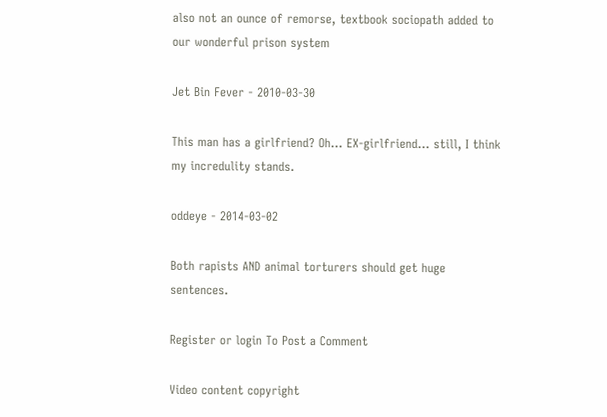also not an ounce of remorse, textbook sociopath added to our wonderful prison system

Jet Bin Fever - 2010-03-30

This man has a girlfriend? Oh... EX-girlfriend... still, I think my incredulity stands.

oddeye - 2014-03-02

Both rapists AND animal torturers should get huge sentences.

Register or login To Post a Comment

Video content copyright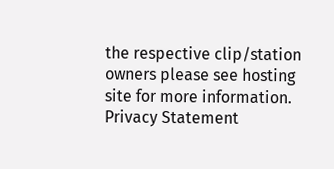the respective clip/station owners please see hosting site for more information.
Privacy Statement